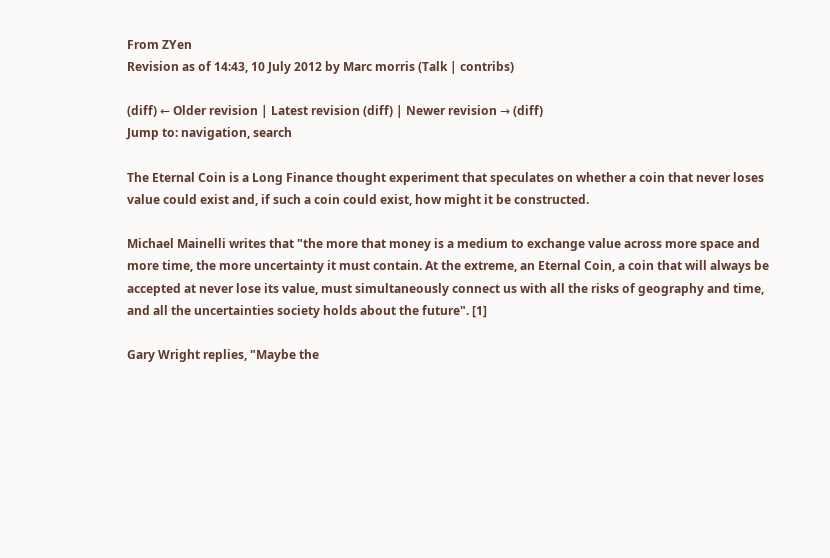From ZYen
Revision as of 14:43, 10 July 2012 by Marc morris (Talk | contribs)

(diff) ← Older revision | Latest revision (diff) | Newer revision → (diff)
Jump to: navigation, search

The Eternal Coin is a Long Finance thought experiment that speculates on whether a coin that never loses value could exist and, if such a coin could exist, how might it be constructed.

Michael Mainelli writes that "the more that money is a medium to exchange value across more space and more time, the more uncertainty it must contain. At the extreme, an Eternal Coin, a coin that will always be accepted at never lose its value, must simultaneously connect us with all the risks of geography and time, and all the uncertainties society holds about the future". [1]

Gary Wright replies, "Maybe the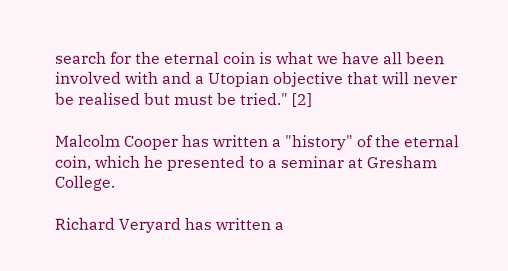search for the eternal coin is what we have all been involved with and a Utopian objective that will never be realised but must be tried." [2]

Malcolm Cooper has written a "history" of the eternal coin, which he presented to a seminar at Gresham College.

Richard Veryard has written a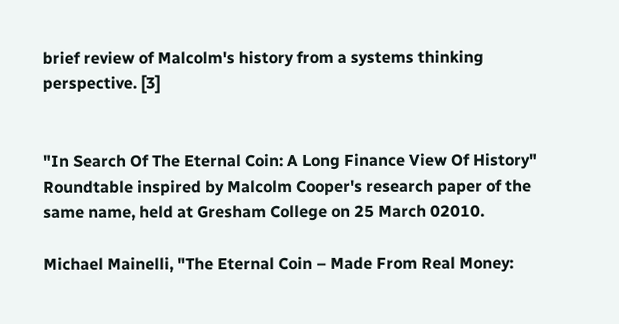brief review of Malcolm's history from a systems thinking perspective. [3]


"In Search Of The Eternal Coin: A Long Finance View Of History" Roundtable inspired by Malcolm Cooper's research paper of the same name, held at Gresham College on 25 March 02010.

Michael Mainelli, "The Eternal Coin – Made From Real Money: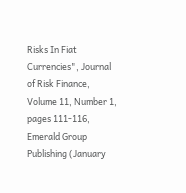Risks In Fiat Currencies", Journal of Risk Finance, Volume 11, Number 1, pages 111-116, Emerald Group Publishing (January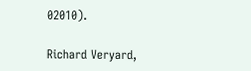02010).

Richard Veryard,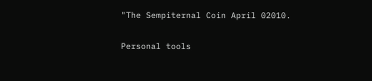"The Sempiternal Coin April 02010.

Personal tools